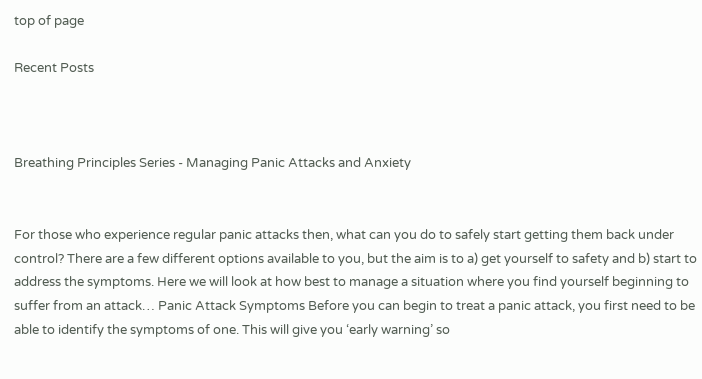top of page

Recent Posts



Breathing Principles Series - Managing Panic Attacks and Anxiety


For those who experience regular panic attacks then, what can you do to safely start getting them back under control? There are a few different options available to you, but the aim is to a) get yourself to safety and b) start to address the symptoms. Here we will look at how best to manage a situation where you find yourself beginning to suffer from an attack… Panic Attack Symptoms Before you can begin to treat a panic attack, you first need to be able to identify the symptoms of one. This will give you ‘early warning’ so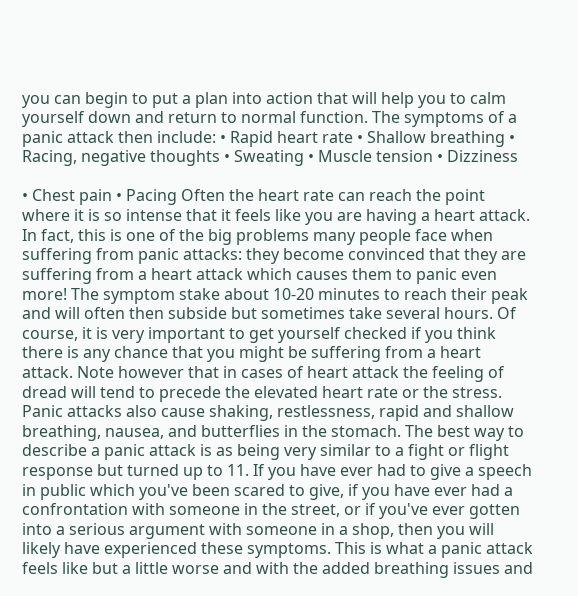you can begin to put a plan into action that will help you to calm yourself down and return to normal function. The symptoms of a panic attack then include: • Rapid heart rate • Shallow breathing • Racing, negative thoughts • Sweating • Muscle tension • Dizziness

• Chest pain • Pacing Often the heart rate can reach the point where it is so intense that it feels like you are having a heart attack. In fact, this is one of the big problems many people face when suffering from panic attacks: they become convinced that they are suffering from a heart attack which causes them to panic even more! The symptom stake about 10-20 minutes to reach their peak and will often then subside but sometimes take several hours. Of course, it is very important to get yourself checked if you think there is any chance that you might be suffering from a heart attack. Note however that in cases of heart attack the feeling of dread will tend to precede the elevated heart rate or the stress. Panic attacks also cause shaking, restlessness, rapid and shallow breathing, nausea, and butterflies in the stomach. The best way to describe a panic attack is as being very similar to a fight or flight response but turned up to 11. If you have ever had to give a speech in public which you've been scared to give, if you have ever had a confrontation with someone in the street, or if you've ever gotten into a serious argument with someone in a shop, then you will likely have experienced these symptoms. This is what a panic attack feels like but a little worse and with the added breathing issues and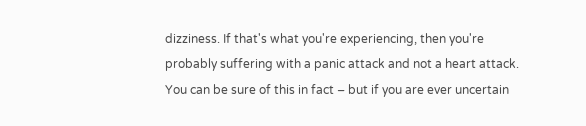dizziness. If that's what you're experiencing, then you're probably suffering with a panic attack and not a heart attack. You can be sure of this in fact – but if you are ever uncertain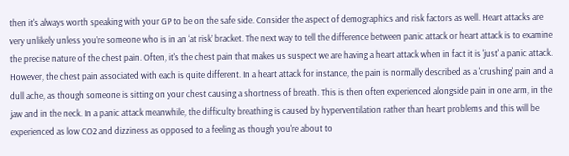then it's always worth speaking with your GP to be on the safe side. Consider the aspect of demographics and risk factors as well. Heart attacks are very unlikely unless you’re someone who is in an ‘at risk’ bracket. The next way to tell the difference between panic attack or heart attack is to examine the precise nature of the chest pain. Often, it's the chest pain that makes us suspect we are having a heart attack when in fact it is 'just' a panic attack. However, the chest pain associated with each is quite different. In a heart attack for instance, the pain is normally described as a 'crushing' pain and a dull ache, as though someone is sitting on your chest causing a shortness of breath. This is then often experienced alongside pain in one arm, in the jaw and in the neck. In a panic attack meanwhile, the difficulty breathing is caused by hyperventilation rather than heart problems and this will be experienced as low CO2 and dizziness as opposed to a feeling as though you're about to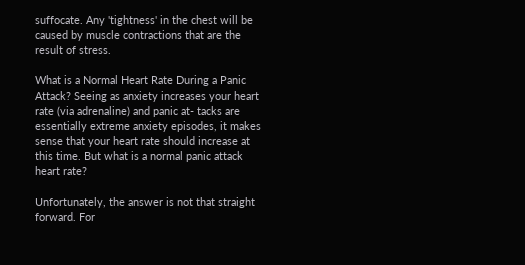suffocate. Any 'tightness' in the chest will be caused by muscle contractions that are the result of stress.

What is a Normal Heart Rate During a Panic Attack? Seeing as anxiety increases your heart rate (via adrenaline) and panic at- tacks are essentially extreme anxiety episodes, it makes sense that your heart rate should increase at this time. But what is a normal panic attack heart rate?

Unfortunately, the answer is not that straight forward. For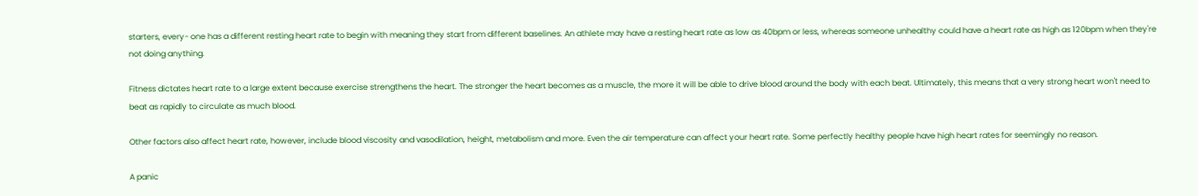starters, every- one has a different resting heart rate to begin with meaning they start from different baselines. An athlete may have a resting heart rate as low as 40bpm or less, whereas someone unhealthy could have a heart rate as high as 120bpm when they're not doing anything.

Fitness dictates heart rate to a large extent because exercise strengthens the heart. The stronger the heart becomes as a muscle, the more it will be able to drive blood around the body with each beat. Ultimately, this means that a very strong heart won't need to beat as rapidly to circulate as much blood.

Other factors also affect heart rate, however, include blood viscosity and vasodilation, height, metabolism and more. Even the air temperature can affect your heart rate. Some perfectly healthy people have high heart rates for seemingly no reason.

A panic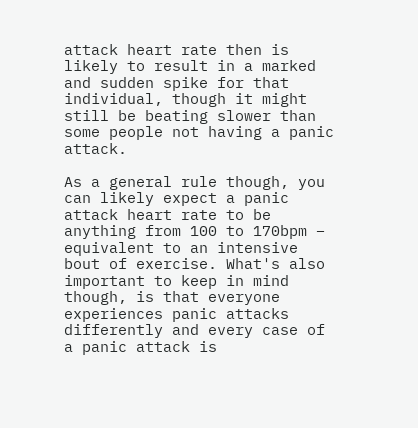attack heart rate then is likely to result in a marked and sudden spike for that individual, though it might still be beating slower than some people not having a panic attack.

As a general rule though, you can likely expect a panic attack heart rate to be anything from 100 to 170bpm – equivalent to an intensive bout of exercise. What's also important to keep in mind though, is that everyone experiences panic attacks differently and every case of a panic attack is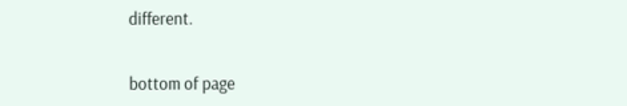different.


bottom of page